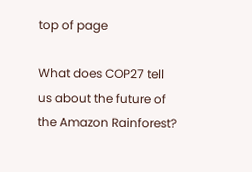top of page

What does COP27 tell us about the future of the Amazon Rainforest?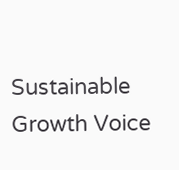Sustainable Growth Voice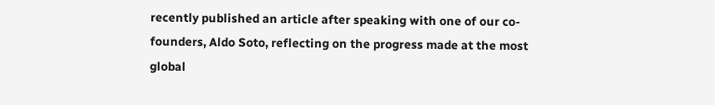recently published an article after speaking with one of our co-founders, Aldo Soto, reflecting on the progress made at the most global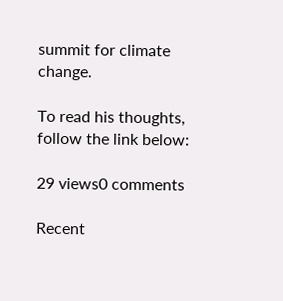summit for climate change.

To read his thoughts, follow the link below:

29 views0 comments

Recent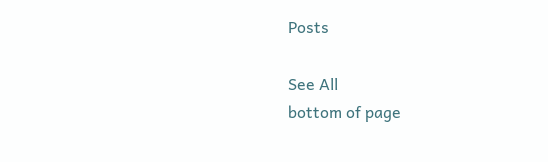Posts

See All
bottom of page